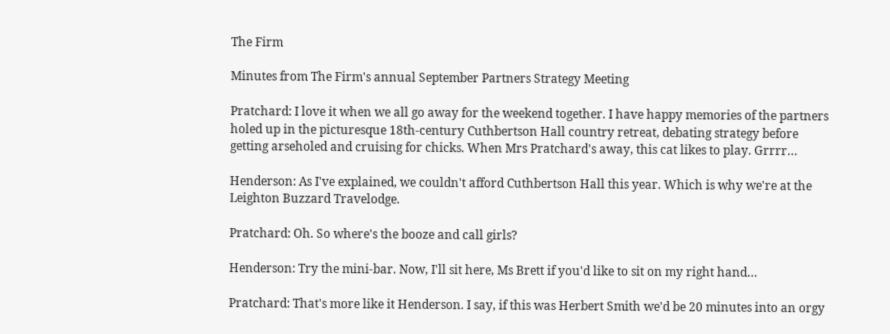The Firm

Minutes from The Firm's annual September Partners Strategy Meeting

Pratchard: I love it when we all go away for the weekend together. I have happy memories of the partners holed up in the picturesque 18th-century Cuthbertson Hall country retreat, debating strategy before getting arseholed and cruising for chicks. When Mrs Pratchard's away, this cat likes to play. Grrrr…

Henderson: As I've explained, we couldn't afford Cuthbertson Hall this year. Which is why we're at the Leighton Buzzard Travelodge.

Pratchard: Oh. So where's the booze and call girls?

Henderson: Try the mini-bar. Now, I'll sit here, Ms Brett if you'd like to sit on my right hand…

Pratchard: That's more like it Henderson. I say, if this was Herbert Smith we'd be 20 minutes into an orgy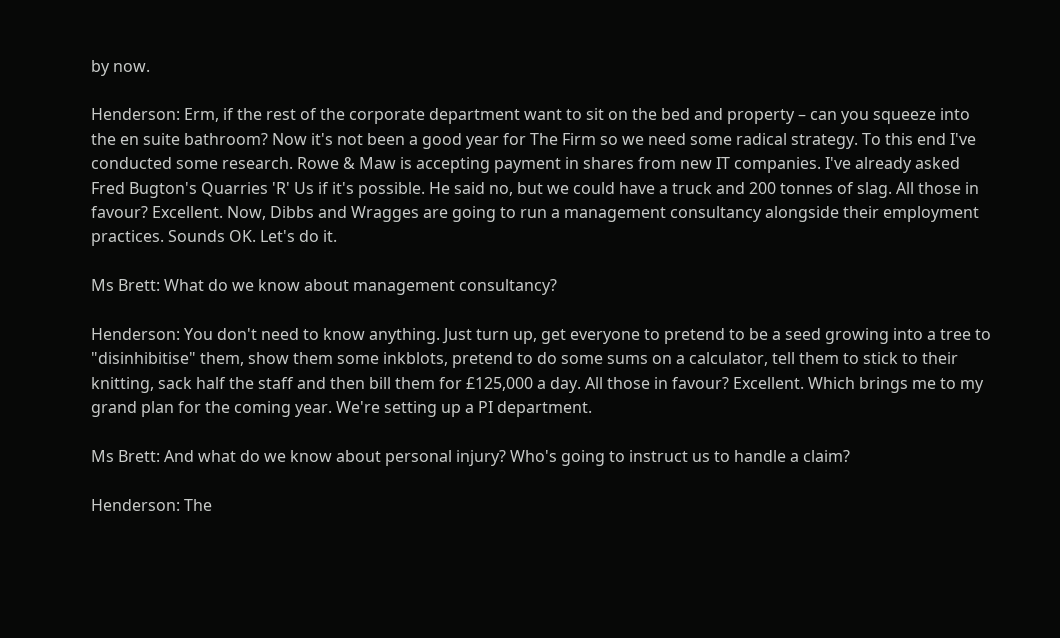by now.

Henderson: Erm, if the rest of the corporate department want to sit on the bed and property – can you squeeze into the en suite bathroom? Now it's not been a good year for The Firm so we need some radical strategy. To this end I've conducted some research. Rowe & Maw is accepting payment in shares from new IT companies. I've already asked Fred Bugton's Quarries 'R' Us if it's possible. He said no, but we could have a truck and 200 tonnes of slag. All those in favour? Excellent. Now, Dibbs and Wragges are going to run a management consultancy alongside their employment practices. Sounds OK. Let's do it.

Ms Brett: What do we know about management consultancy?

Henderson: You don't need to know anything. Just turn up, get everyone to pretend to be a seed growing into a tree to "disinhibitise" them, show them some inkblots, pretend to do some sums on a calculator, tell them to stick to their knitting, sack half the staff and then bill them for £125,000 a day. All those in favour? Excellent. Which brings me to my grand plan for the coming year. We're setting up a PI department.

Ms Brett: And what do we know about personal injury? Who's going to instruct us to handle a claim?

Henderson: The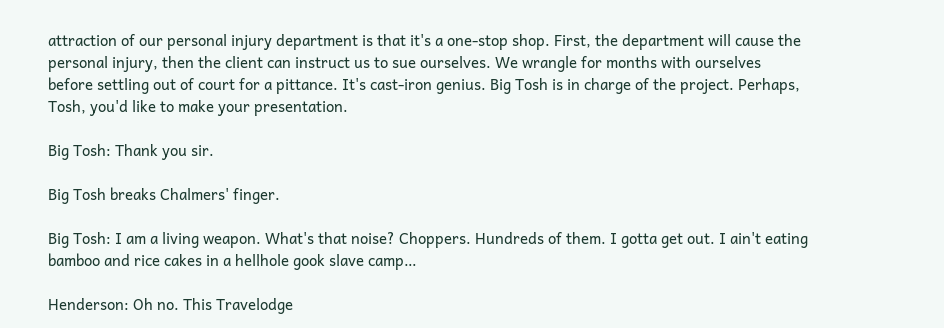attraction of our personal injury department is that it's a one-stop shop. First, the department will cause the personal injury, then the client can instruct us to sue ourselves. We wrangle for months with ourselves before settling out of court for a pittance. It's cast-iron genius. Big Tosh is in charge of the project. Perhaps, Tosh, you'd like to make your presentation.

Big Tosh: Thank you sir.

Big Tosh breaks Chalmers' finger.

Big Tosh: I am a living weapon. What's that noise? Choppers. Hundreds of them. I gotta get out. I ain't eating bamboo and rice cakes in a hellhole gook slave camp…

Henderson: Oh no. This Travelodge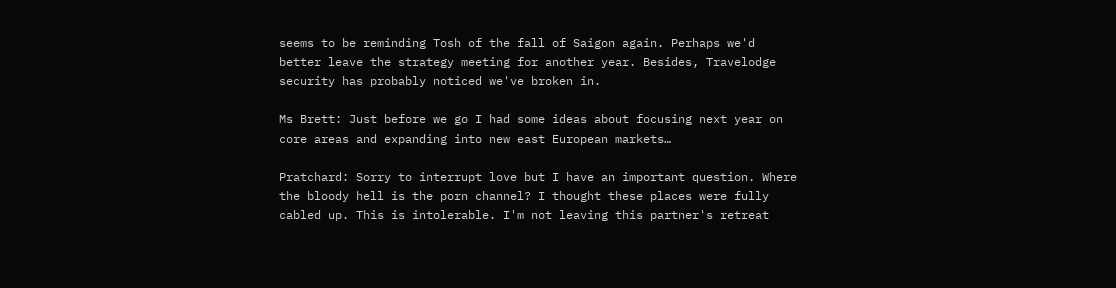seems to be reminding Tosh of the fall of Saigon again. Perhaps we'd better leave the strategy meeting for another year. Besides, Travelodge security has probably noticed we've broken in.

Ms Brett: Just before we go I had some ideas about focusing next year on core areas and expanding into new east European markets…

Pratchard: Sorry to interrupt love but I have an important question. Where the bloody hell is the porn channel? I thought these places were fully cabled up. This is intolerable. I'm not leaving this partner's retreat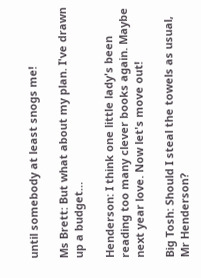until somebody at least snogs me!

Ms Brett: But what about my plan. I've drawn up a budget…

Henderson: I think one little lady's been reading too many clever books again. Maybe next year love. Now let's move out!

Big Tosh: Should I steal the towels as usual, Mr Henderson?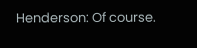Henderson: Of course.